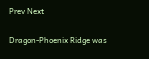Prev Next

Dragon-Phoenix Ridge was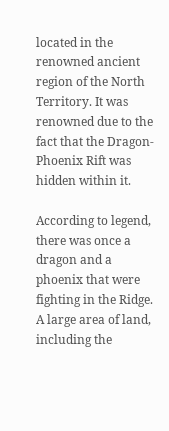located in the renowned ancient region of the North Territory. It was renowned due to the fact that the Dragon-Phoenix Rift was hidden within it.

According to legend, there was once a dragon and a phoenix that were fighting in the Ridge. A large area of land, including the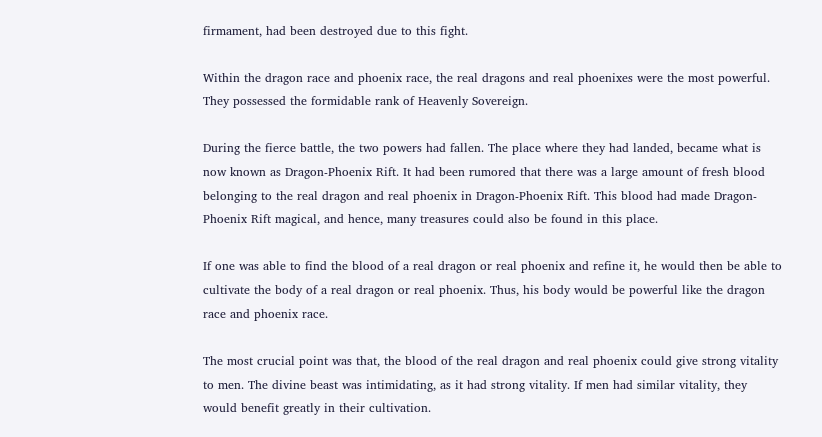firmament, had been destroyed due to this fight.

Within the dragon race and phoenix race, the real dragons and real phoenixes were the most powerful. They possessed the formidable rank of Heavenly Sovereign.

During the fierce battle, the two powers had fallen. The place where they had landed, became what is now known as Dragon-Phoenix Rift. It had been rumored that there was a large amount of fresh blood belonging to the real dragon and real phoenix in Dragon-Phoenix Rift. This blood had made Dragon-Phoenix Rift magical, and hence, many treasures could also be found in this place.

If one was able to find the blood of a real dragon or real phoenix and refine it, he would then be able to cultivate the body of a real dragon or real phoenix. Thus, his body would be powerful like the dragon race and phoenix race.

The most crucial point was that, the blood of the real dragon and real phoenix could give strong vitality to men. The divine beast was intimidating, as it had strong vitality. If men had similar vitality, they would benefit greatly in their cultivation.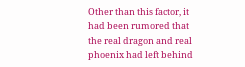Other than this factor, it had been rumored that the real dragon and real phoenix had left behind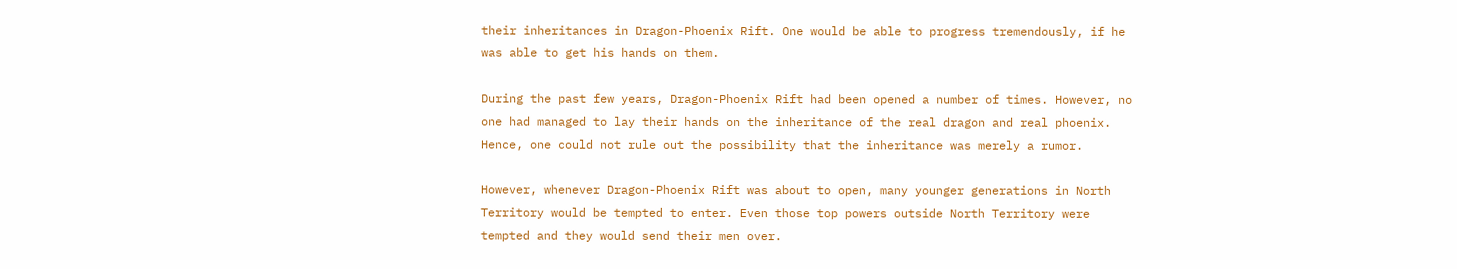their inheritances in Dragon-Phoenix Rift. One would be able to progress tremendously, if he was able to get his hands on them.

During the past few years, Dragon-Phoenix Rift had been opened a number of times. However, no one had managed to lay their hands on the inheritance of the real dragon and real phoenix. Hence, one could not rule out the possibility that the inheritance was merely a rumor.

However, whenever Dragon-Phoenix Rift was about to open, many younger generations in North Territory would be tempted to enter. Even those top powers outside North Territory were tempted and they would send their men over.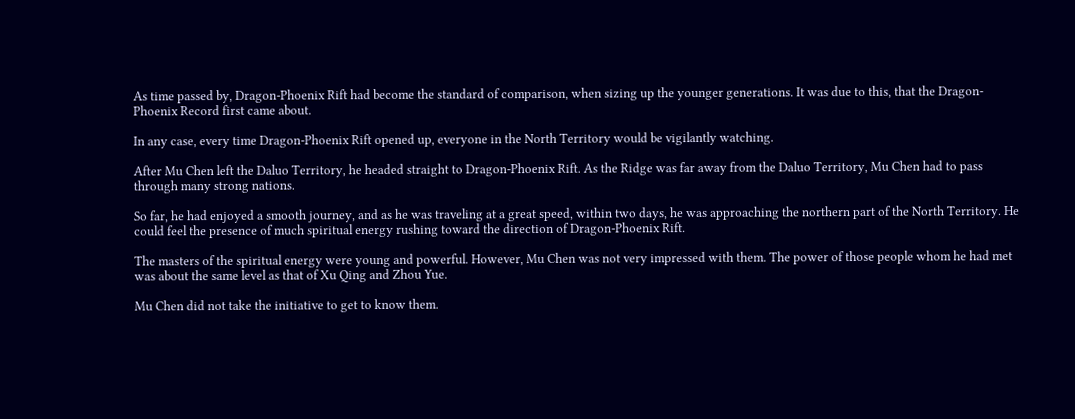As time passed by, Dragon-Phoenix Rift had become the standard of comparison, when sizing up the younger generations. It was due to this, that the Dragon-Phoenix Record first came about.

In any case, every time Dragon-Phoenix Rift opened up, everyone in the North Territory would be vigilantly watching.

After Mu Chen left the Daluo Territory, he headed straight to Dragon-Phoenix Rift. As the Ridge was far away from the Daluo Territory, Mu Chen had to pass through many strong nations.

So far, he had enjoyed a smooth journey, and as he was traveling at a great speed, within two days, he was approaching the northern part of the North Territory. He could feel the presence of much spiritual energy rushing toward the direction of Dragon-Phoenix Rift.

The masters of the spiritual energy were young and powerful. However, Mu Chen was not very impressed with them. The power of those people whom he had met was about the same level as that of Xu Qing and Zhou Yue.

Mu Chen did not take the initiative to get to know them.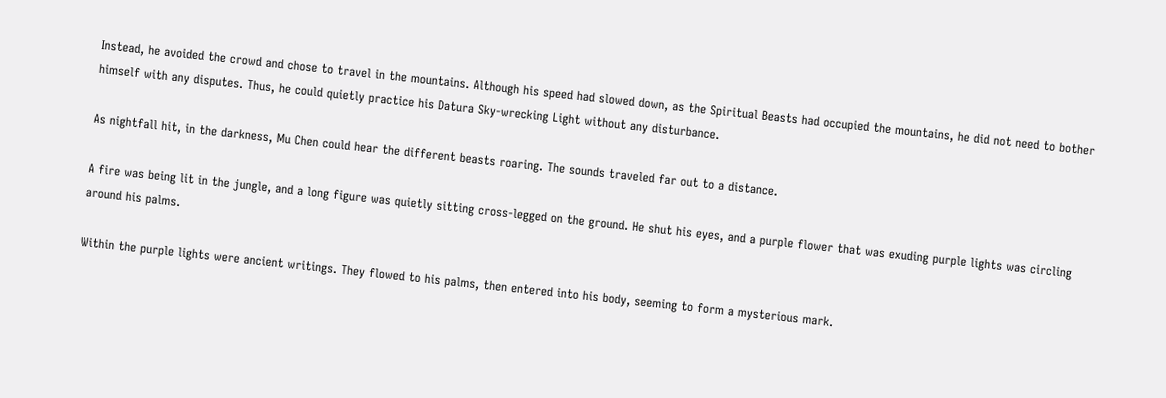Instead, he avoided the crowd and chose to travel in the mountains. Although his speed had slowed down, as the Spiritual Beasts had occupied the mountains, he did not need to bother himself with any disputes. Thus, he could quietly practice his Datura Sky-wrecking Light without any disturbance.

As nightfall hit, in the darkness, Mu Chen could hear the different beasts roaring. The sounds traveled far out to a distance.

A fire was being lit in the jungle, and a long figure was quietly sitting cross-legged on the ground. He shut his eyes, and a purple flower that was exuding purple lights was circling around his palms.

Within the purple lights were ancient writings. They flowed to his palms, then entered into his body, seeming to form a mysterious mark.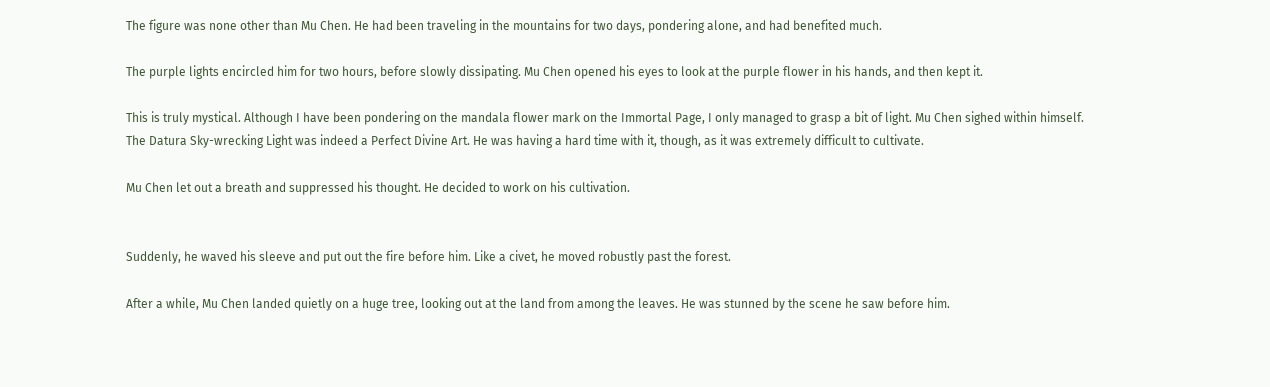The figure was none other than Mu Chen. He had been traveling in the mountains for two days, pondering alone, and had benefited much.

The purple lights encircled him for two hours, before slowly dissipating. Mu Chen opened his eyes to look at the purple flower in his hands, and then kept it.

This is truly mystical. Although I have been pondering on the mandala flower mark on the Immortal Page, I only managed to grasp a bit of light. Mu Chen sighed within himself. The Datura Sky-wrecking Light was indeed a Perfect Divine Art. He was having a hard time with it, though, as it was extremely difficult to cultivate.

Mu Chen let out a breath and suppressed his thought. He decided to work on his cultivation.


Suddenly, he waved his sleeve and put out the fire before him. Like a civet, he moved robustly past the forest.

After a while, Mu Chen landed quietly on a huge tree, looking out at the land from among the leaves. He was stunned by the scene he saw before him.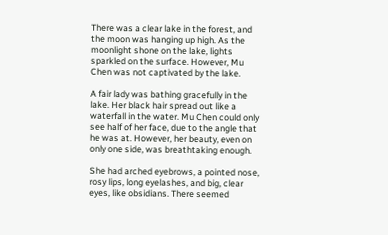There was a clear lake in the forest, and the moon was hanging up high. As the moonlight shone on the lake, lights sparkled on the surface. However, Mu Chen was not captivated by the lake.

A fair lady was bathing gracefully in the lake. Her black hair spread out like a waterfall in the water. Mu Chen could only see half of her face, due to the angle that he was at. However, her beauty, even on only one side, was breathtaking enough.

She had arched eyebrows, a pointed nose, rosy lips, long eyelashes, and big, clear eyes, like obsidians. There seemed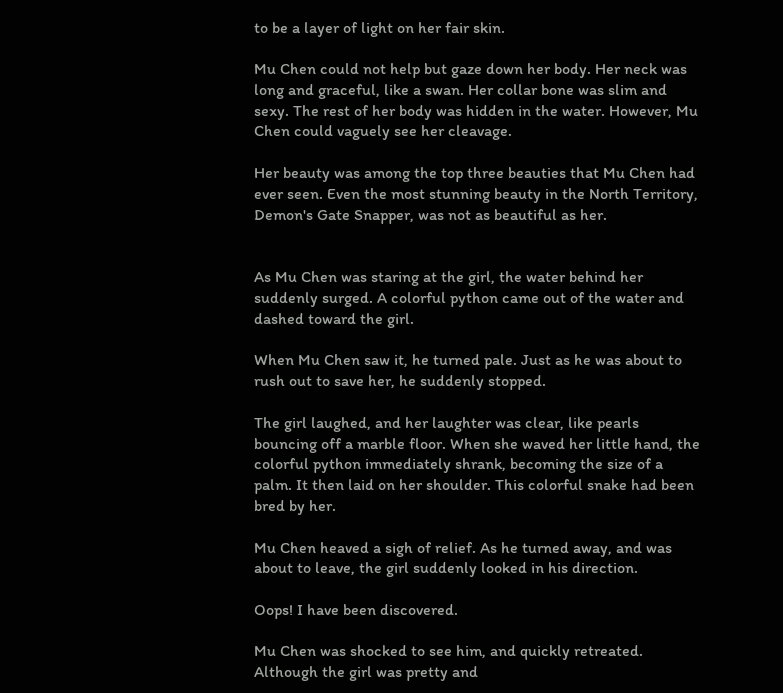to be a layer of light on her fair skin.

Mu Chen could not help but gaze down her body. Her neck was long and graceful, like a swan. Her collar bone was slim and sexy. The rest of her body was hidden in the water. However, Mu Chen could vaguely see her cleavage.

Her beauty was among the top three beauties that Mu Chen had ever seen. Even the most stunning beauty in the North Territory, Demon's Gate Snapper, was not as beautiful as her.


As Mu Chen was staring at the girl, the water behind her suddenly surged. A colorful python came out of the water and dashed toward the girl.

When Mu Chen saw it, he turned pale. Just as he was about to rush out to save her, he suddenly stopped.

The girl laughed, and her laughter was clear, like pearls bouncing off a marble floor. When she waved her little hand, the colorful python immediately shrank, becoming the size of a palm. It then laid on her shoulder. This colorful snake had been bred by her.

Mu Chen heaved a sigh of relief. As he turned away, and was about to leave, the girl suddenly looked in his direction.

Oops! I have been discovered.

Mu Chen was shocked to see him, and quickly retreated. Although the girl was pretty and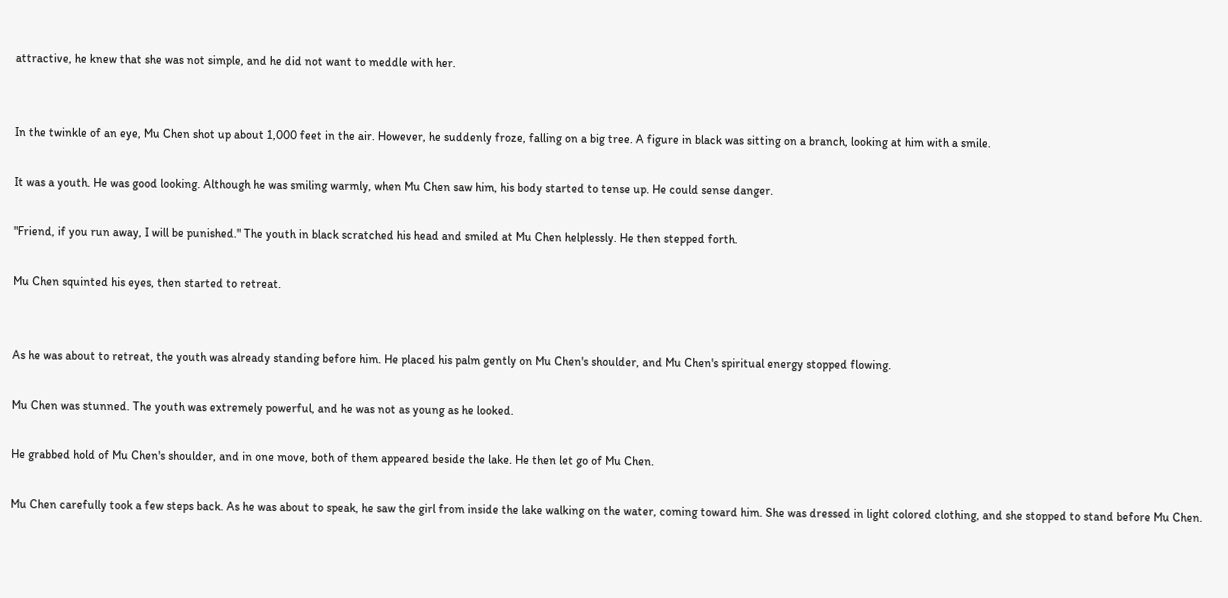attractive, he knew that she was not simple, and he did not want to meddle with her.


In the twinkle of an eye, Mu Chen shot up about 1,000 feet in the air. However, he suddenly froze, falling on a big tree. A figure in black was sitting on a branch, looking at him with a smile.

It was a youth. He was good looking. Although he was smiling warmly, when Mu Chen saw him, his body started to tense up. He could sense danger.

"Friend, if you run away, I will be punished." The youth in black scratched his head and smiled at Mu Chen helplessly. He then stepped forth.

Mu Chen squinted his eyes, then started to retreat.


As he was about to retreat, the youth was already standing before him. He placed his palm gently on Mu Chen's shoulder, and Mu Chen's spiritual energy stopped flowing.

Mu Chen was stunned. The youth was extremely powerful, and he was not as young as he looked.

He grabbed hold of Mu Chen's shoulder, and in one move, both of them appeared beside the lake. He then let go of Mu Chen.

Mu Chen carefully took a few steps back. As he was about to speak, he saw the girl from inside the lake walking on the water, coming toward him. She was dressed in light colored clothing, and she stopped to stand before Mu Chen.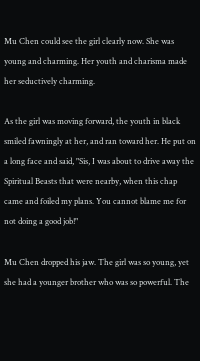Mu Chen could see the girl clearly now. She was young and charming. Her youth and charisma made her seductively charming.

As the girl was moving forward, the youth in black smiled fawningly at her, and ran toward her. He put on a long face and said, "Sis, I was about to drive away the Spiritual Beasts that were nearby, when this chap came and foiled my plans. You cannot blame me for not doing a good job!"

Mu Chen dropped his jaw. The girl was so young, yet she had a younger brother who was so powerful. The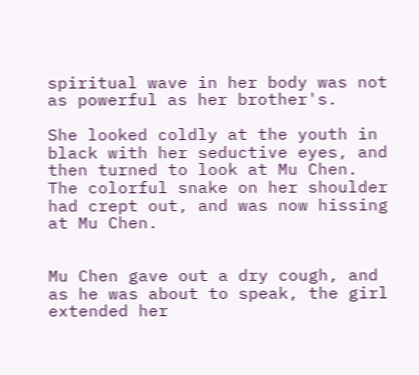spiritual wave in her body was not as powerful as her brother's.

She looked coldly at the youth in black with her seductive eyes, and then turned to look at Mu Chen. The colorful snake on her shoulder had crept out, and was now hissing at Mu Chen.


Mu Chen gave out a dry cough, and as he was about to speak, the girl extended her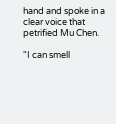hand and spoke in a clear voice that petrified Mu Chen.

"I can smell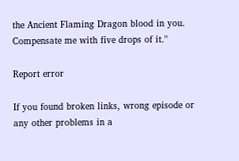the Ancient Flaming Dragon blood in you. Compensate me with five drops of it."

Report error

If you found broken links, wrong episode or any other problems in a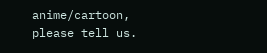anime/cartoon, please tell us.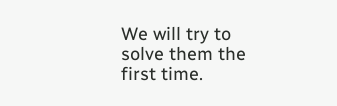We will try to solve them the first time.